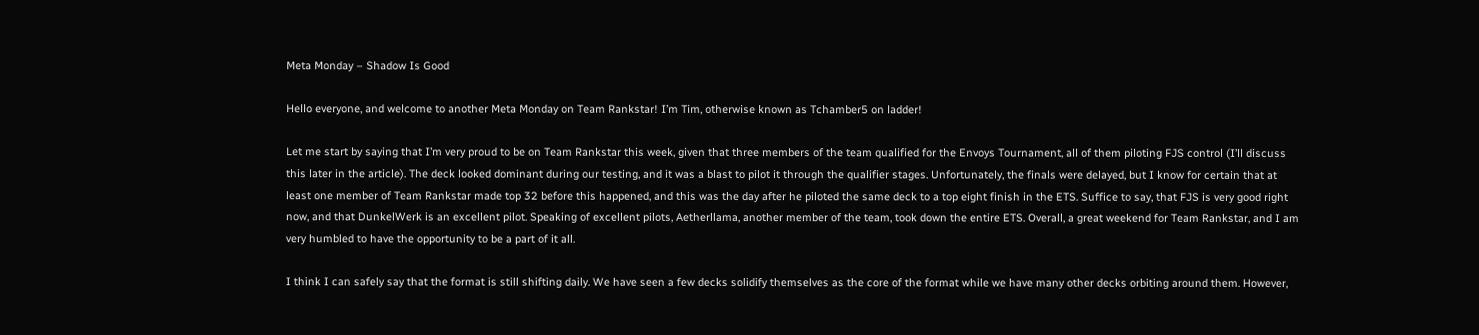Meta Monday – Shadow Is Good

Hello everyone, and welcome to another Meta Monday on Team Rankstar! I’m Tim, otherwise known as Tchamber5 on ladder!

Let me start by saying that I’m very proud to be on Team Rankstar this week, given that three members of the team qualified for the Envoys Tournament, all of them piloting FJS control (I’ll discuss this later in the article). The deck looked dominant during our testing, and it was a blast to pilot it through the qualifier stages. Unfortunately, the finals were delayed, but I know for certain that at least one member of Team Rankstar made top 32 before this happened, and this was the day after he piloted the same deck to a top eight finish in the ETS. Suffice to say, that FJS is very good right now, and that DunkelWerk is an excellent pilot. Speaking of excellent pilots, Aetherllama, another member of the team, took down the entire ETS. Overall, a great weekend for Team Rankstar, and I am very humbled to have the opportunity to be a part of it all.

I think I can safely say that the format is still shifting daily. We have seen a few decks solidify themselves as the core of the format while we have many other decks orbiting around them. However,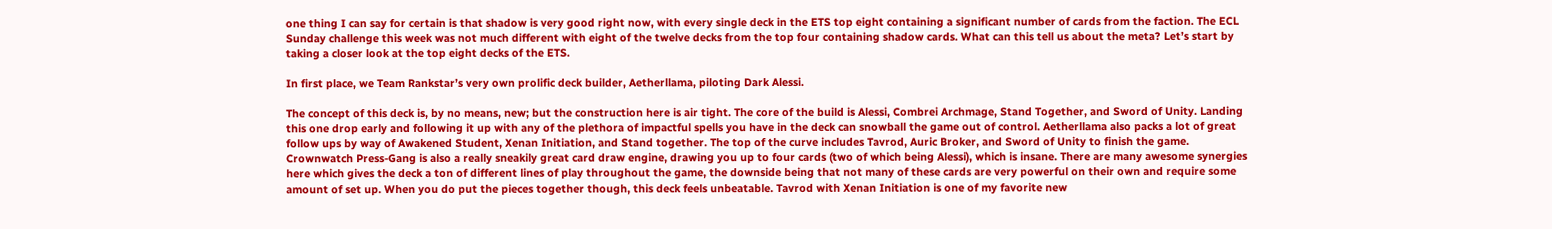one thing I can say for certain is that shadow is very good right now, with every single deck in the ETS top eight containing a significant number of cards from the faction. The ECL Sunday challenge this week was not much different with eight of the twelve decks from the top four containing shadow cards. What can this tell us about the meta? Let’s start by taking a closer look at the top eight decks of the ETS.

In first place, we Team Rankstar’s very own prolific deck builder, Aetherllama, piloting Dark Alessi.

The concept of this deck is, by no means, new; but the construction here is air tight. The core of the build is Alessi, Combrei Archmage, Stand Together, and Sword of Unity. Landing this one drop early and following it up with any of the plethora of impactful spells you have in the deck can snowball the game out of control. Aetherllama also packs a lot of great follow ups by way of Awakened Student, Xenan Initiation, and Stand together. The top of the curve includes Tavrod, Auric Broker, and Sword of Unity to finish the game. Crownwatch Press-Gang is also a really sneakily great card draw engine, drawing you up to four cards (two of which being Alessi), which is insane. There are many awesome synergies here which gives the deck a ton of different lines of play throughout the game, the downside being that not many of these cards are very powerful on their own and require some amount of set up. When you do put the pieces together though, this deck feels unbeatable. Tavrod with Xenan Initiation is one of my favorite new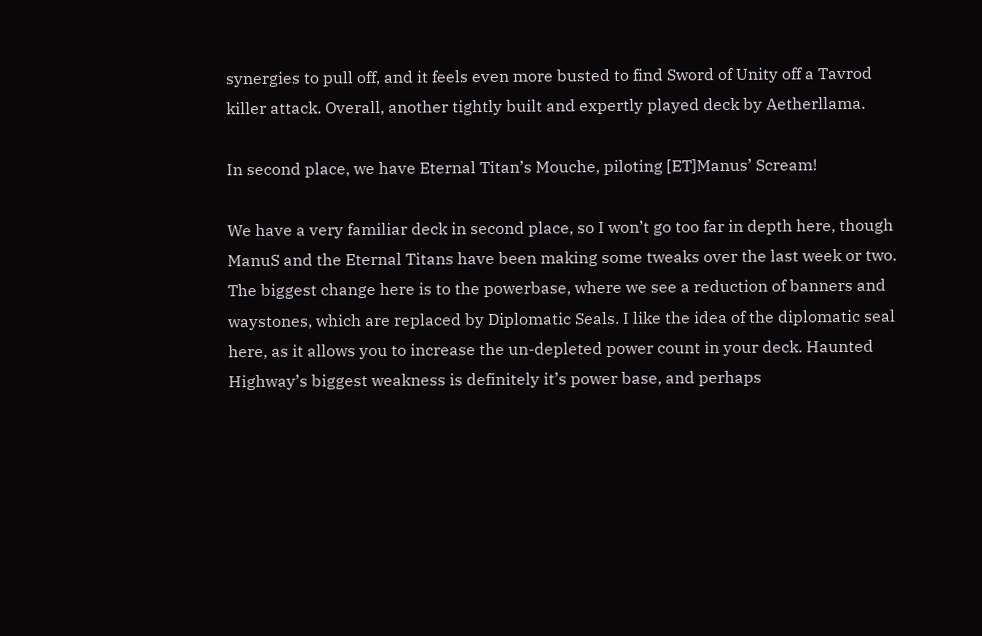synergies to pull off, and it feels even more busted to find Sword of Unity off a Tavrod killer attack. Overall, another tightly built and expertly played deck by Aetherllama.

In second place, we have Eternal Titan’s Mouche, piloting [ET]Manus’ Scream!

We have a very familiar deck in second place, so I won’t go too far in depth here, though ManuS and the Eternal Titans have been making some tweaks over the last week or two. The biggest change here is to the powerbase, where we see a reduction of banners and waystones, which are replaced by Diplomatic Seals. I like the idea of the diplomatic seal here, as it allows you to increase the un-depleted power count in your deck. Haunted Highway’s biggest weakness is definitely it’s power base, and perhaps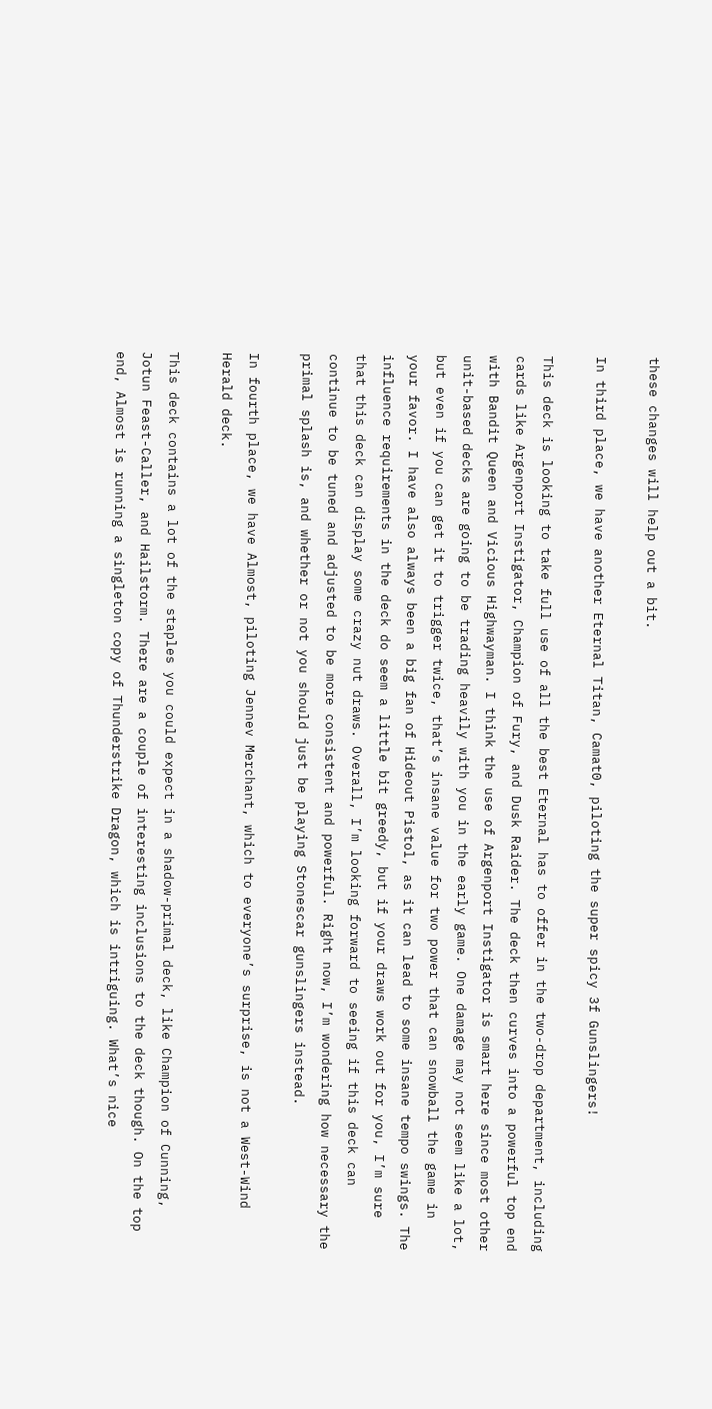these changes will help out a bit.

In third place, we have another Eternal Titan, Camat0, piloting the super spicy 3f Gunslingers!

This deck is looking to take full use of all the best Eternal has to offer in the two-drop department, including cards like Argenport Instigator, Champion of Fury, and Dusk Raider. The deck then curves into a powerful top end with Bandit Queen and Vicious Highwayman. I think the use of Argenport Instigator is smart here since most other unit-based decks are going to be trading heavily with you in the early game. One damage may not seem like a lot, but even if you can get it to trigger twice, that’s insane value for two power that can snowball the game in your favor. I have also always been a big fan of Hideout Pistol, as it can lead to some insane tempo swings. The influence requirements in the deck do seem a little bit greedy, but if your draws work out for you, I’m sure that this deck can display some crazy nut draws. Overall, I’m looking forward to seeing if this deck can continue to be tuned and adjusted to be more consistent and powerful. Right now, I’m wondering how necessary the primal splash is, and whether or not you should just be playing Stonescar gunslingers instead.

In fourth place, we have Almost, piloting Jennev Merchant, which to everyone’s surprise, is not a West-Wind Herald deck.

This deck contains a lot of the staples you could expect in a shadow-primal deck, like Champion of Cunning, Jotun Feast-Caller, and Hailstorm. There are a couple of interesting inclusions to the deck though. On the top end, Almost is running a singleton copy of Thunderstrike Dragon, which is intriguing. What’s nice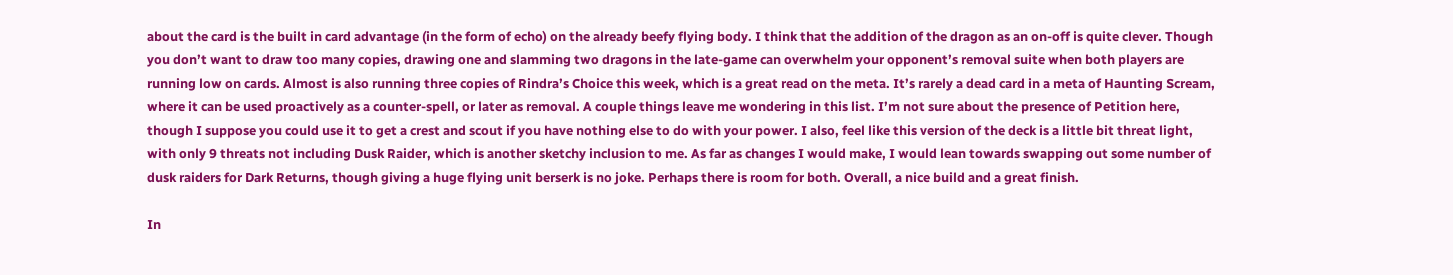about the card is the built in card advantage (in the form of echo) on the already beefy flying body. I think that the addition of the dragon as an on-off is quite clever. Though you don’t want to draw too many copies, drawing one and slamming two dragons in the late-game can overwhelm your opponent’s removal suite when both players are running low on cards. Almost is also running three copies of Rindra’s Choice this week, which is a great read on the meta. It’s rarely a dead card in a meta of Haunting Scream, where it can be used proactively as a counter-spell, or later as removal. A couple things leave me wondering in this list. I’m not sure about the presence of Petition here, though I suppose you could use it to get a crest and scout if you have nothing else to do with your power. I also, feel like this version of the deck is a little bit threat light, with only 9 threats not including Dusk Raider, which is another sketchy inclusion to me. As far as changes I would make, I would lean towards swapping out some number of dusk raiders for Dark Returns, though giving a huge flying unit berserk is no joke. Perhaps there is room for both. Overall, a nice build and a great finish.

In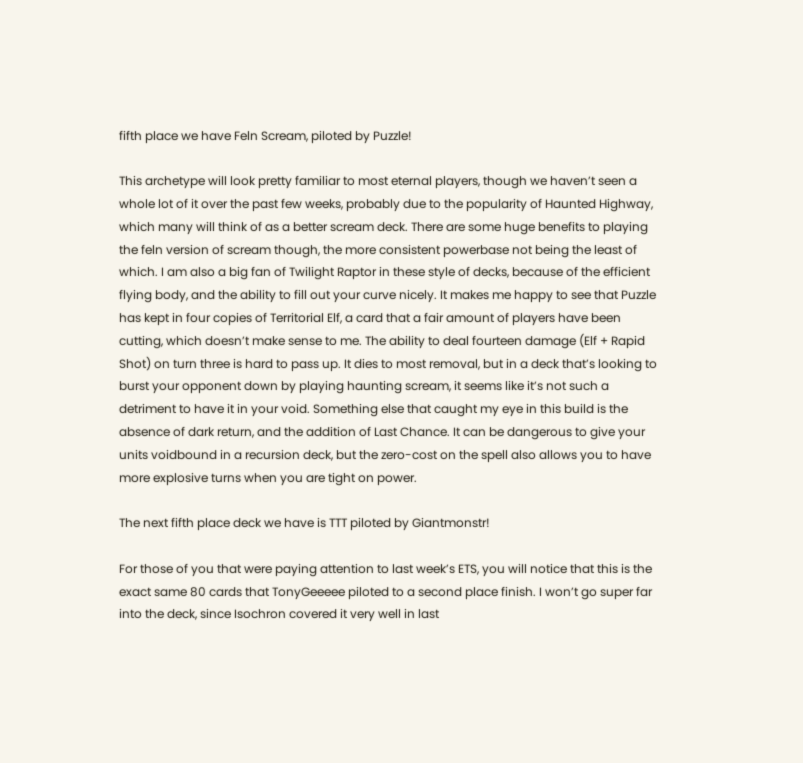fifth place we have Feln Scream, piloted by Puzzle!

This archetype will look pretty familiar to most eternal players, though we haven’t seen a whole lot of it over the past few weeks, probably due to the popularity of Haunted Highway, which many will think of as a better scream deck. There are some huge benefits to playing the feln version of scream though, the more consistent powerbase not being the least of which. I am also a big fan of Twilight Raptor in these style of decks, because of the efficient flying body, and the ability to fill out your curve nicely. It makes me happy to see that Puzzle has kept in four copies of Territorial Elf, a card that a fair amount of players have been cutting, which doesn’t make sense to me. The ability to deal fourteen damage (Elf + Rapid Shot) on turn three is hard to pass up. It dies to most removal, but in a deck that’s looking to burst your opponent down by playing haunting scream, it seems like it’s not such a detriment to have it in your void. Something else that caught my eye in this build is the absence of dark return, and the addition of Last Chance. It can be dangerous to give your units voidbound in a recursion deck, but the zero-cost on the spell also allows you to have more explosive turns when you are tight on power.

The next fifth place deck we have is TTT piloted by Giantmonstr!

For those of you that were paying attention to last week’s ETS, you will notice that this is the exact same 80 cards that TonyGeeeee piloted to a second place finish. I won’t go super far into the deck, since Isochron covered it very well in last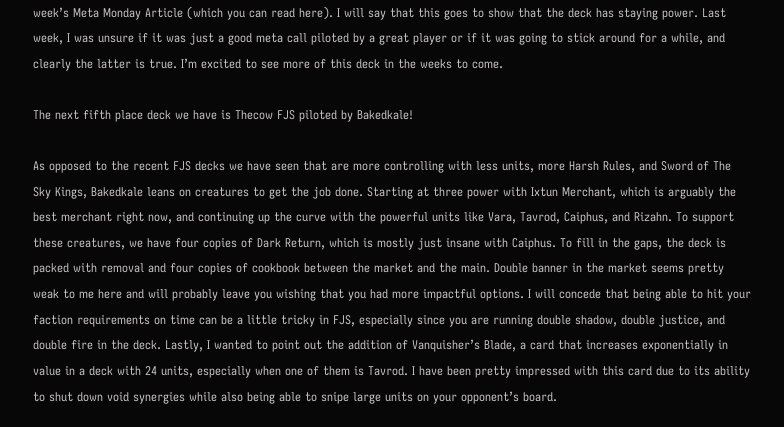week’s Meta Monday Article (which you can read here). I will say that this goes to show that the deck has staying power. Last week, I was unsure if it was just a good meta call piloted by a great player or if it was going to stick around for a while, and clearly the latter is true. I’m excited to see more of this deck in the weeks to come.

The next fifth place deck we have is Thecow FJS piloted by Bakedkale!

As opposed to the recent FJS decks we have seen that are more controlling with less units, more Harsh Rules, and Sword of The Sky Kings, Bakedkale leans on creatures to get the job done. Starting at three power with Ixtun Merchant, which is arguably the best merchant right now, and continuing up the curve with the powerful units like Vara, Tavrod, Caiphus, and Rizahn. To support these creatures, we have four copies of Dark Return, which is mostly just insane with Caiphus. To fill in the gaps, the deck is packed with removal and four copies of cookbook between the market and the main. Double banner in the market seems pretty weak to me here and will probably leave you wishing that you had more impactful options. I will concede that being able to hit your faction requirements on time can be a little tricky in FJS, especially since you are running double shadow, double justice, and double fire in the deck. Lastly, I wanted to point out the addition of Vanquisher’s Blade, a card that increases exponentially in value in a deck with 24 units, especially when one of them is Tavrod. I have been pretty impressed with this card due to its ability to shut down void synergies while also being able to snipe large units on your opponent’s board.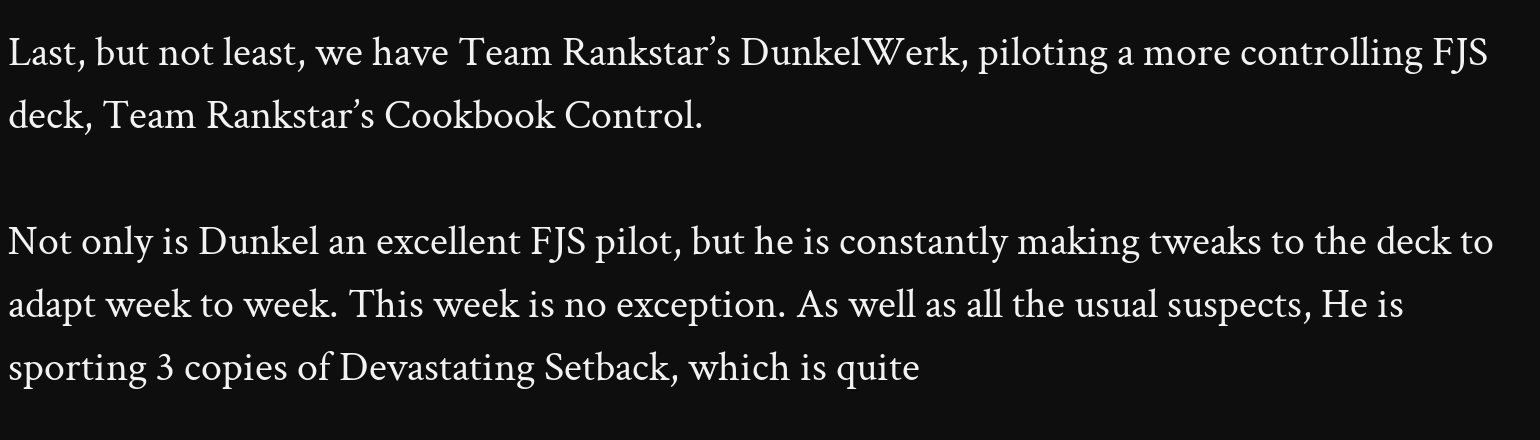Last, but not least, we have Team Rankstar’s DunkelWerk, piloting a more controlling FJS deck, Team Rankstar’s Cookbook Control.

Not only is Dunkel an excellent FJS pilot, but he is constantly making tweaks to the deck to adapt week to week. This week is no exception. As well as all the usual suspects, He is sporting 3 copies of Devastating Setback, which is quite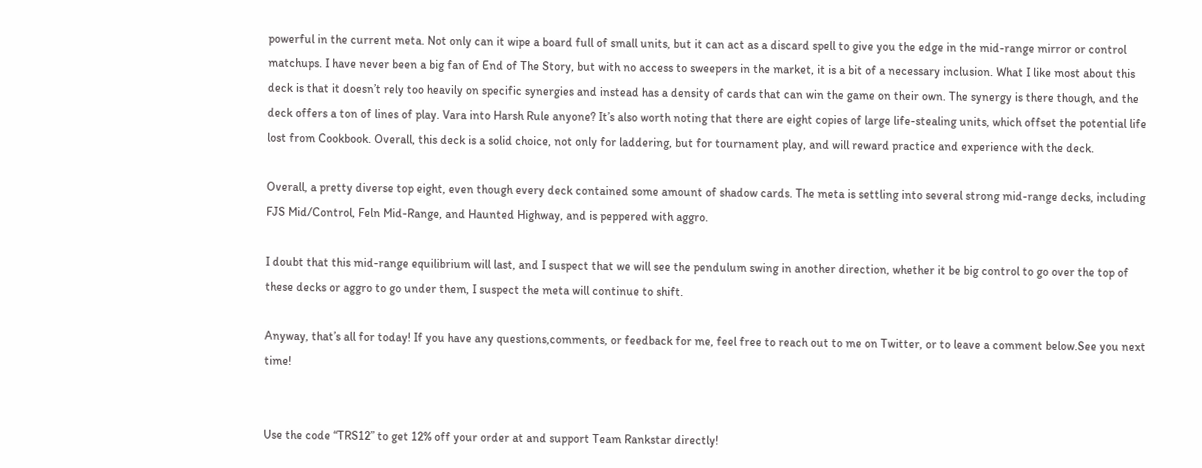powerful in the current meta. Not only can it wipe a board full of small units, but it can act as a discard spell to give you the edge in the mid-range mirror or control matchups. I have never been a big fan of End of The Story, but with no access to sweepers in the market, it is a bit of a necessary inclusion. What I like most about this deck is that it doesn’t rely too heavily on specific synergies and instead has a density of cards that can win the game on their own. The synergy is there though, and the deck offers a ton of lines of play. Vara into Harsh Rule anyone? It’s also worth noting that there are eight copies of large life-stealing units, which offset the potential life lost from Cookbook. Overall, this deck is a solid choice, not only for laddering, but for tournament play, and will reward practice and experience with the deck.

Overall, a pretty diverse top eight, even though every deck contained some amount of shadow cards. The meta is settling into several strong mid-range decks, including FJS Mid/Control, Feln Mid-Range, and Haunted Highway, and is peppered with aggro.

I doubt that this mid-range equilibrium will last, and I suspect that we will see the pendulum swing in another direction, whether it be big control to go over the top of these decks or aggro to go under them, I suspect the meta will continue to shift.

Anyway, that’s all for today! If you have any questions,comments, or feedback for me, feel free to reach out to me on Twitter, or to leave a comment below.See you next time!


Use the code “TRS12” to get 12% off your order at and support Team Rankstar directly!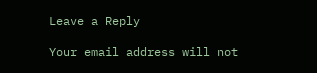Leave a Reply

Your email address will not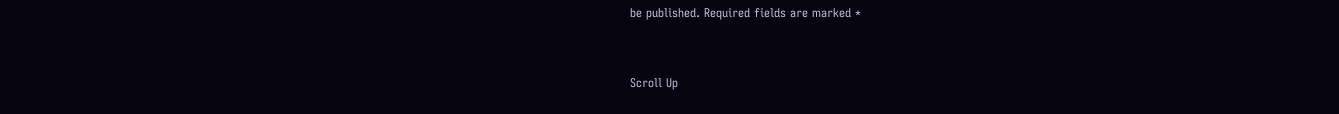be published. Required fields are marked *


Scroll Up